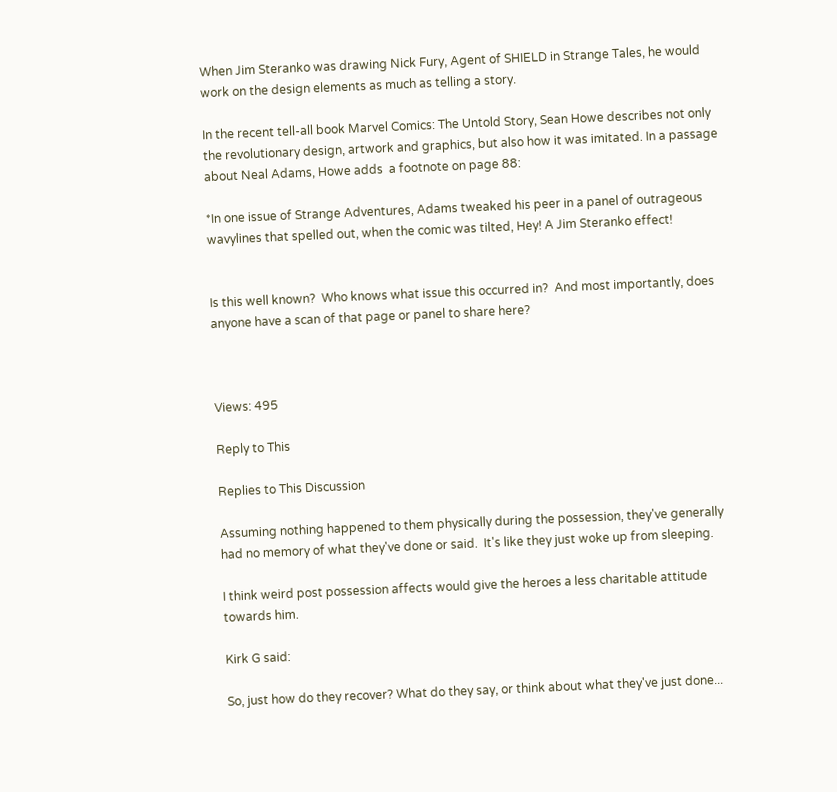When Jim Steranko was drawing Nick Fury, Agent of SHIELD in Strange Tales, he would work on the design elements as much as telling a story.

In the recent tell-all book Marvel Comics: The Untold Story, Sean Howe describes not only the revolutionary design, artwork and graphics, but also how it was imitated. In a passage about Neal Adams, Howe adds  a footnote on page 88:

*In one issue of Strange Adventures, Adams tweaked his peer in a panel of outrageous wavylines that spelled out, when the comic was tilted, Hey! A Jim Steranko effect!


Is this well known?  Who knows what issue this occurred in?  And most importantly, does anyone have a scan of that page or panel to share here?



Views: 495

Reply to This

Replies to This Discussion

Assuming nothing happened to them physically during the possession, they've generally had no memory of what they've done or said.  It's like they just woke up from sleeping.

I think weird post possession affects would give the heroes a less charitable attitude towards him.

Kirk G said:

So, just how do they recover? What do they say, or think about what they've just done...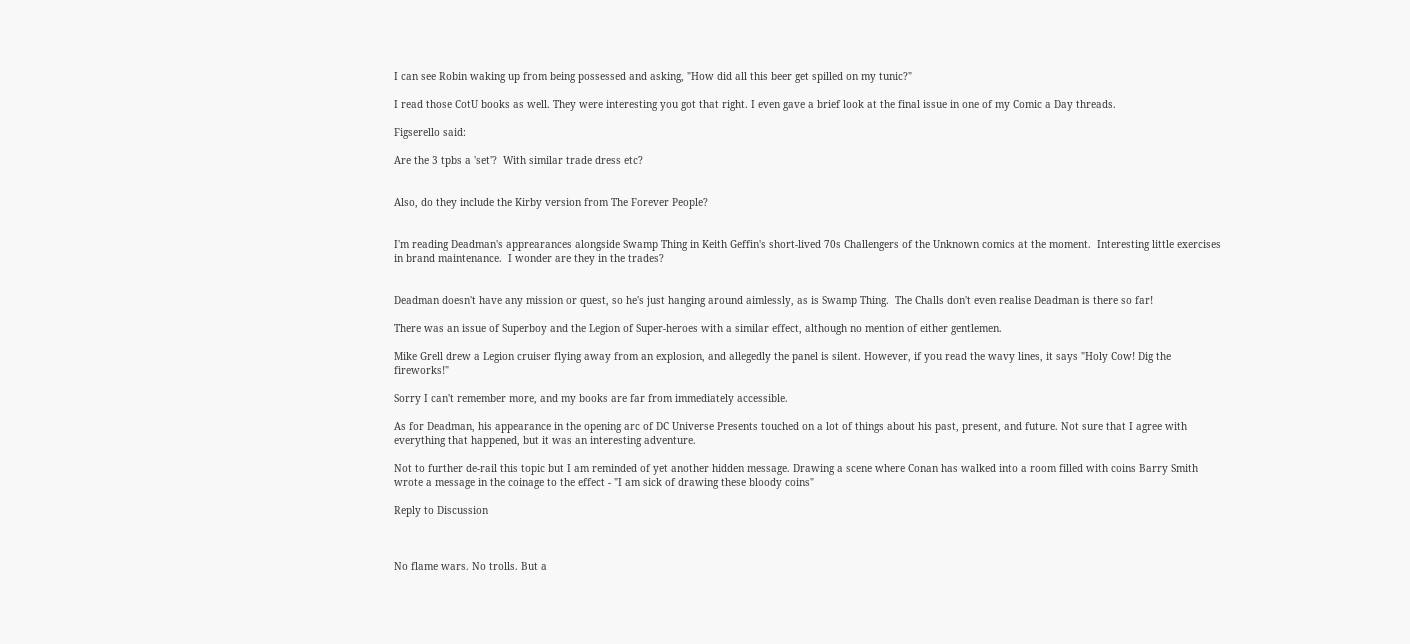I can see Robin waking up from being possessed and asking, "How did all this beer get spilled on my tunic?"

I read those CotU books as well. They were interesting you got that right. I even gave a brief look at the final issue in one of my Comic a Day threads.

Figserello said:

Are the 3 tpbs a 'set'?  With similar trade dress etc?


Also, do they include the Kirby version from The Forever People?


I'm reading Deadman's apprearances alongside Swamp Thing in Keith Geffin's short-lived 70s Challengers of the Unknown comics at the moment.  Interesting little exercises in brand maintenance.  I wonder are they in the trades?


Deadman doesn't have any mission or quest, so he's just hanging around aimlessly, as is Swamp Thing.  The Challs don't even realise Deadman is there so far!

There was an issue of Superboy and the Legion of Super-heroes with a similar effect, although no mention of either gentlemen.

Mike Grell drew a Legion cruiser flying away from an explosion, and allegedly the panel is silent. However, if you read the wavy lines, it says "Holy Cow! Dig the fireworks!"

Sorry I can't remember more, and my books are far from immediately accessible.

As for Deadman, his appearance in the opening arc of DC Universe Presents touched on a lot of things about his past, present, and future. Not sure that I agree with everything that happened, but it was an interesting adventure.

Not to further de-rail this topic but I am reminded of yet another hidden message. Drawing a scene where Conan has walked into a room filled with coins Barry Smith wrote a message in the coinage to the effect - "I am sick of drawing these bloody coins"

Reply to Discussion



No flame wars. No trolls. But a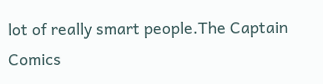lot of really smart people.The Captain Comics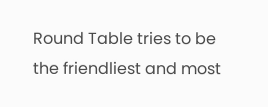Round Table tries to be the friendliest and most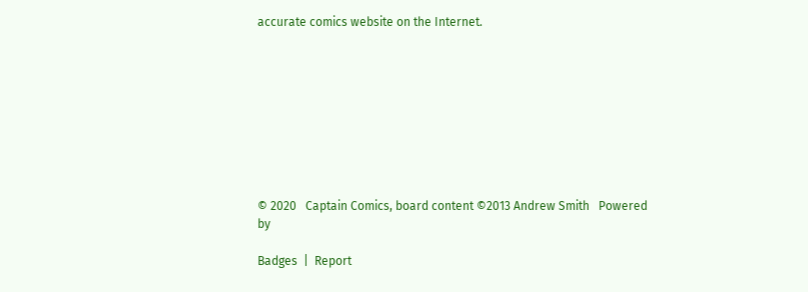accurate comics website on the Internet.









© 2020   Captain Comics, board content ©2013 Andrew Smith   Powered by

Badges  |  Report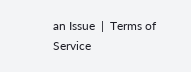an Issue  |  Terms of Service